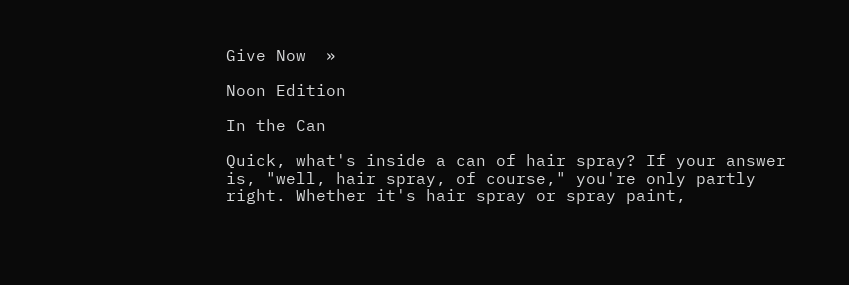Give Now  »

Noon Edition

In the Can

Quick, what's inside a can of hair spray? If your answer is, "well, hair spray, of course," you're only partly right. Whether it's hair spray or spray paint,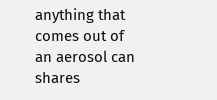anything that comes out of an aerosol can shares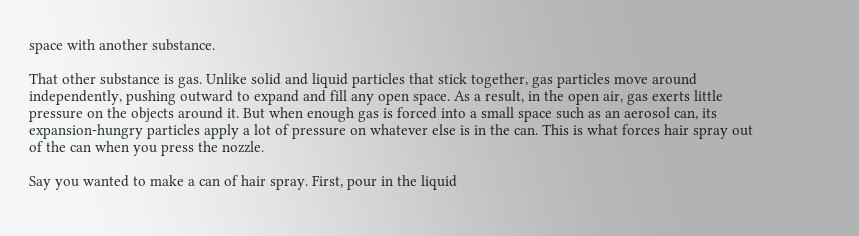space with another substance.

That other substance is gas. Unlike solid and liquid particles that stick together, gas particles move around independently, pushing outward to expand and fill any open space. As a result, in the open air, gas exerts little pressure on the objects around it. But when enough gas is forced into a small space such as an aerosol can, its expansion-hungry particles apply a lot of pressure on whatever else is in the can. This is what forces hair spray out of the can when you press the nozzle.

Say you wanted to make a can of hair spray. First, pour in the liquid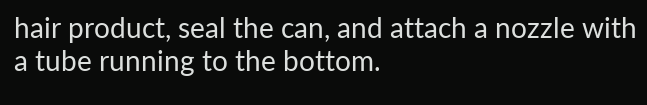hair product, seal the can, and attach a nozzle with a tube running to the bottom.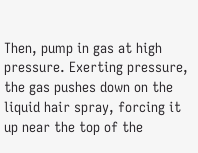Then, pump in gas at high pressure. Exerting pressure, the gas pushes down on the liquid hair spray, forcing it up near the top of the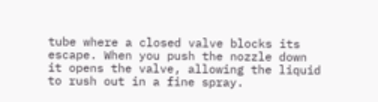tube where a closed valve blocks its escape. When you push the nozzle down it opens the valve, allowing the liquid to rush out in a fine spray.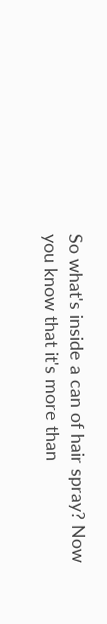So what's inside a can of hair spray? Now you know that it's more than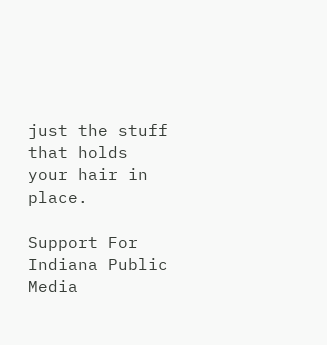just the stuff that holds your hair in place.

Support For Indiana Public Media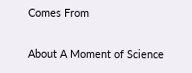Comes From

About A Moment of Science